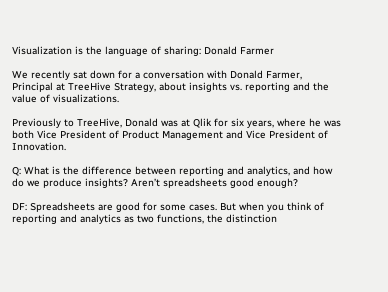Visualization is the language of sharing: Donald Farmer

We recently sat down for a conversation with Donald Farmer, Principal at TreeHive Strategy, about insights vs. reporting and the value of visualizations.

Previously to TreeHive, Donald was at Qlik for six years, where he was both Vice President of Product Management and Vice President of Innovation.

Q: What is the difference between reporting and analytics, and how do we produce insights? Aren’t spreadsheets good enough?

DF: Spreadsheets are good for some cases. But when you think of reporting and analytics as two functions, the distinction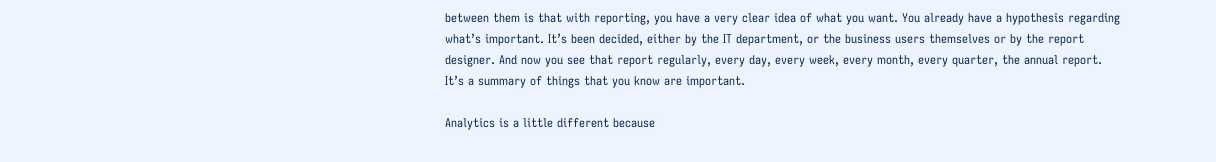between them is that with reporting, you have a very clear idea of what you want. You already have a hypothesis regarding what’s important. It’s been decided, either by the IT department, or the business users themselves or by the report designer. And now you see that report regularly, every day, every week, every month, every quarter, the annual report. It’s a summary of things that you know are important.

Analytics is a little different because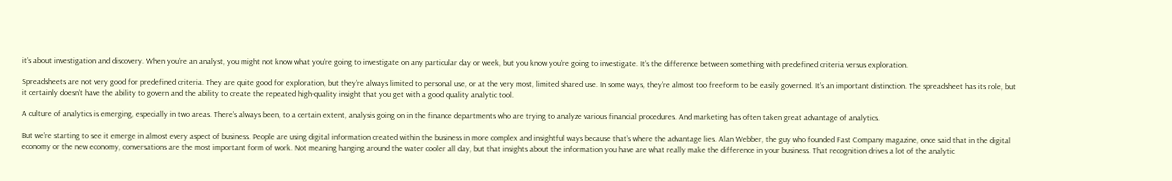it’s about investigation and discovery. When you’re an analyst, you might not know what you’re going to investigate on any particular day or week, but you know you’re going to investigate. It’s the difference between something with predefined criteria versus exploration.

Spreadsheets are not very good for predefined criteria. They are quite good for exploration, but they’re always limited to personal use, or at the very most, limited shared use. In some ways, they’re almost too freeform to be easily governed. It’s an important distinction. The spreadsheet has its role, but it certainly doesn’t have the ability to govern and the ability to create the repeated high-quality insight that you get with a good quality analytic tool.

A culture of analytics is emerging, especially in two areas. There’s always been, to a certain extent, analysis going on in the finance departments who are trying to analyze various financial procedures. And marketing has often taken great advantage of analytics.

But we’re starting to see it emerge in almost every aspect of business. People are using digital information created within the business in more complex and insightful ways because that’s where the advantage lies. Alan Webber, the guy who founded Fast Company magazine, once said that in the digital economy or the new economy, conversations are the most important form of work. Not meaning hanging around the water cooler all day, but that insights about the information you have are what really make the difference in your business. That recognition drives a lot of the analytic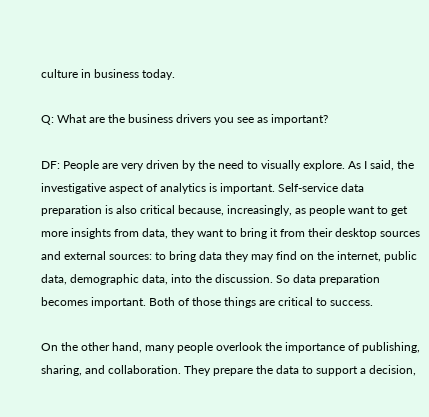culture in business today.

Q: What are the business drivers you see as important?

DF: People are very driven by the need to visually explore. As I said, the investigative aspect of analytics is important. Self-service data preparation is also critical because, increasingly, as people want to get more insights from data, they want to bring it from their desktop sources and external sources: to bring data they may find on the internet, public data, demographic data, into the discussion. So data preparation becomes important. Both of those things are critical to success.

On the other hand, many people overlook the importance of publishing, sharing, and collaboration. They prepare the data to support a decision,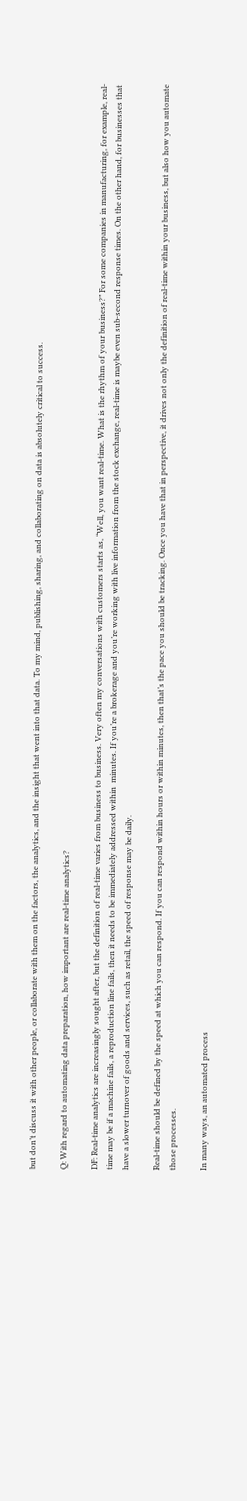but don’t discuss it with other people, or collaborate with them on the factors, the analytics, and the insight that went into that data. To my mind, publishing, sharing, and collaborating on data is absolutely critical to success.

Q: With regard to automating data preparation, how important are real-time analytics?

DF: Real-time analytics are increasingly sought after, but the definition of real-time varies from business to business. Very often my conversations with customers starts as, “Well, you want real-time. What is the rhythm of your business?” For some companies in manufacturing, for example, real-time may be if a machine fails, a reproduction line fails, then it needs to be immediately addressed within  minutes. If you’re a brokerage and you’re working with live information from the stock exchange, real-time is maybe even sub-second response times. On the other hand, for businesses that have a slower turnover of goods and services, such as retail, the speed of response may be daily.

Real-time should be defined by the speed at which you can respond. If you can respond within hours or within minutes, then that’s the pace you should be tracking. Once you have that in perspective, it drives not only the definition of real-time within your business, but also how you automate those processes.

In many ways, an automated process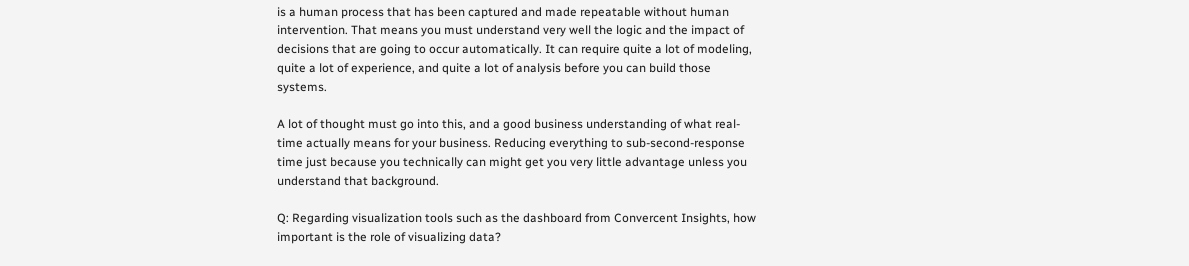is a human process that has been captured and made repeatable without human intervention. That means you must understand very well the logic and the impact of decisions that are going to occur automatically. It can require quite a lot of modeling, quite a lot of experience, and quite a lot of analysis before you can build those systems.

A lot of thought must go into this, and a good business understanding of what real-time actually means for your business. Reducing everything to sub-second-response time just because you technically can might get you very little advantage unless you understand that background.

Q: Regarding visualization tools such as the dashboard from Convercent Insights, how important is the role of visualizing data?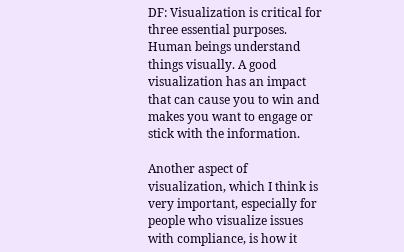DF: Visualization is critical for three essential purposes. Human beings understand things visually. A good visualization has an impact that can cause you to win and makes you want to engage or stick with the information.

Another aspect of visualization, which I think is very important, especially for people who visualize issues with compliance, is how it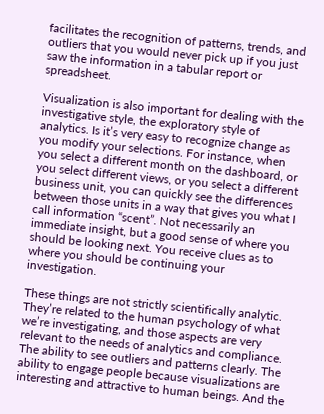facilitates the recognition of patterns, trends, and outliers that you would never pick up if you just saw the information in a tabular report or spreadsheet.

Visualization is also important for dealing with the investigative style, the exploratory style of analytics. Is it’s very easy to recognize change as you modify your selections. For instance, when you select a different month on the dashboard, or you select different views, or you select a different business unit, you can quickly see the differences between those units in a way that gives you what I call information “scent”. Not necessarily an immediate insight, but a good sense of where you should be looking next. You receive clues as to where you should be continuing your investigation.

These things are not strictly scientifically analytic. They’re related to the human psychology of what we’re investigating, and those aspects are very relevant to the needs of analytics and compliance. The ability to see outliers and patterns clearly. The ability to engage people because visualizations are interesting and attractive to human beings. And the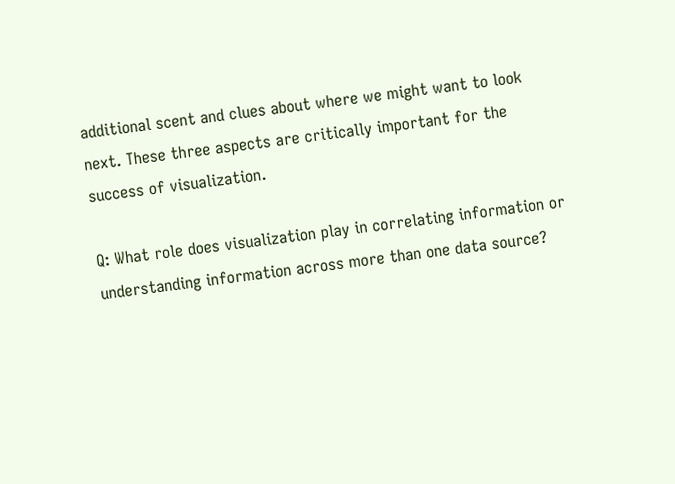additional scent and clues about where we might want to look next. These three aspects are critically important for the success of visualization.

Q: What role does visualization play in correlating information or understanding information across more than one data source?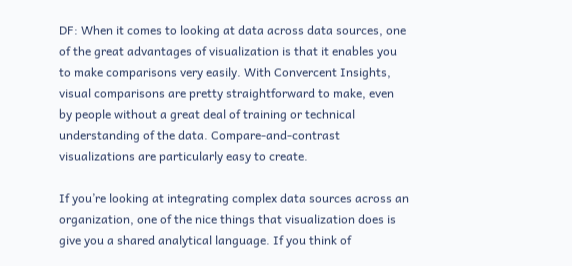DF: When it comes to looking at data across data sources, one of the great advantages of visualization is that it enables you to make comparisons very easily. With Convercent Insights, visual comparisons are pretty straightforward to make, even by people without a great deal of training or technical understanding of the data. Compare-and-contrast visualizations are particularly easy to create.

If you’re looking at integrating complex data sources across an organization, one of the nice things that visualization does is give you a shared analytical language. If you think of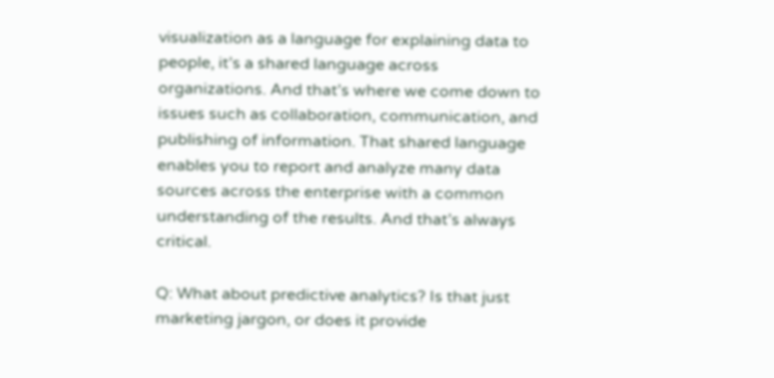visualization as a language for explaining data to people, it’s a shared language across organizations. And that’s where we come down to issues such as collaboration, communication, and publishing of information. That shared language enables you to report and analyze many data sources across the enterprise with a common understanding of the results. And that’s always critical.

Q: What about predictive analytics? Is that just marketing jargon, or does it provide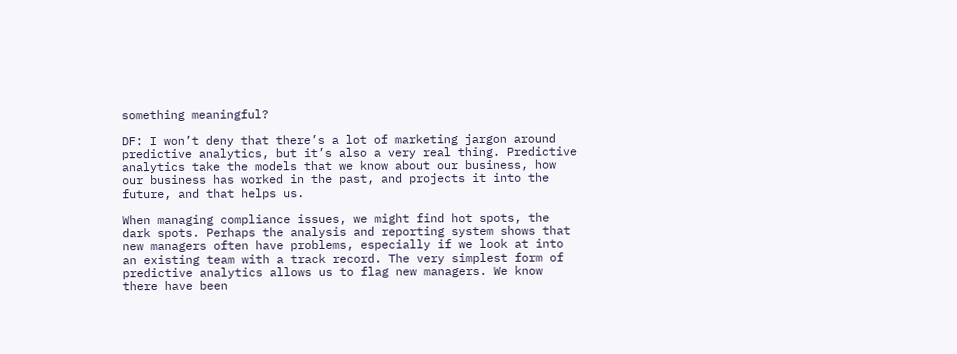something meaningful?

DF: I won’t deny that there’s a lot of marketing jargon around predictive analytics, but it’s also a very real thing. Predictive analytics take the models that we know about our business, how our business has worked in the past, and projects it into the future, and that helps us.

When managing compliance issues, we might find hot spots, the dark spots. Perhaps the analysis and reporting system shows that new managers often have problems, especially if we look at into an existing team with a track record. The very simplest form of predictive analytics allows us to flag new managers. We know there have been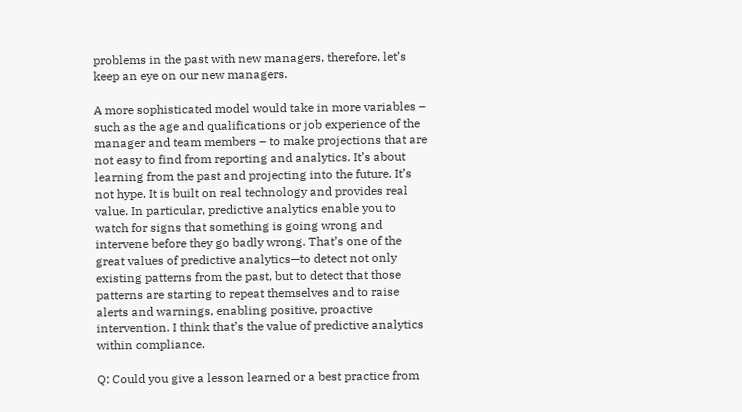problems in the past with new managers, therefore, let’s keep an eye on our new managers.

A more sophisticated model would take in more variables – such as the age and qualifications or job experience of the manager and team members – to make projections that are not easy to find from reporting and analytics. It’s about learning from the past and projecting into the future. It’s not hype. It is built on real technology and provides real value. In particular, predictive analytics enable you to watch for signs that something is going wrong and intervene before they go badly wrong. That’s one of the great values of predictive analytics—to detect not only existing patterns from the past, but to detect that those patterns are starting to repeat themselves and to raise alerts and warnings, enabling positive, proactive intervention. I think that’s the value of predictive analytics within compliance.

Q: Could you give a lesson learned or a best practice from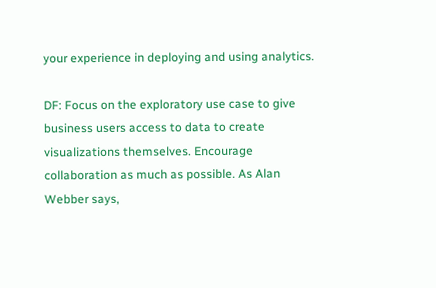your experience in deploying and using analytics.

DF: Focus on the exploratory use case to give business users access to data to create visualizations themselves. Encourage collaboration as much as possible. As Alan Webber says,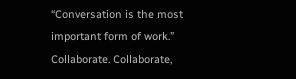“Conversation is the most important form of work.” Collaborate. Collaborate,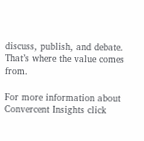discuss, publish, and debate. That’s where the value comes from.

For more information about Convercent Insights click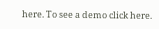here. To see a demo click here.